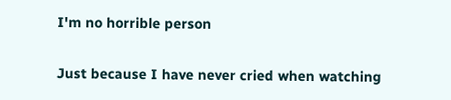I'm no horrible person

Just because I have never cried when watching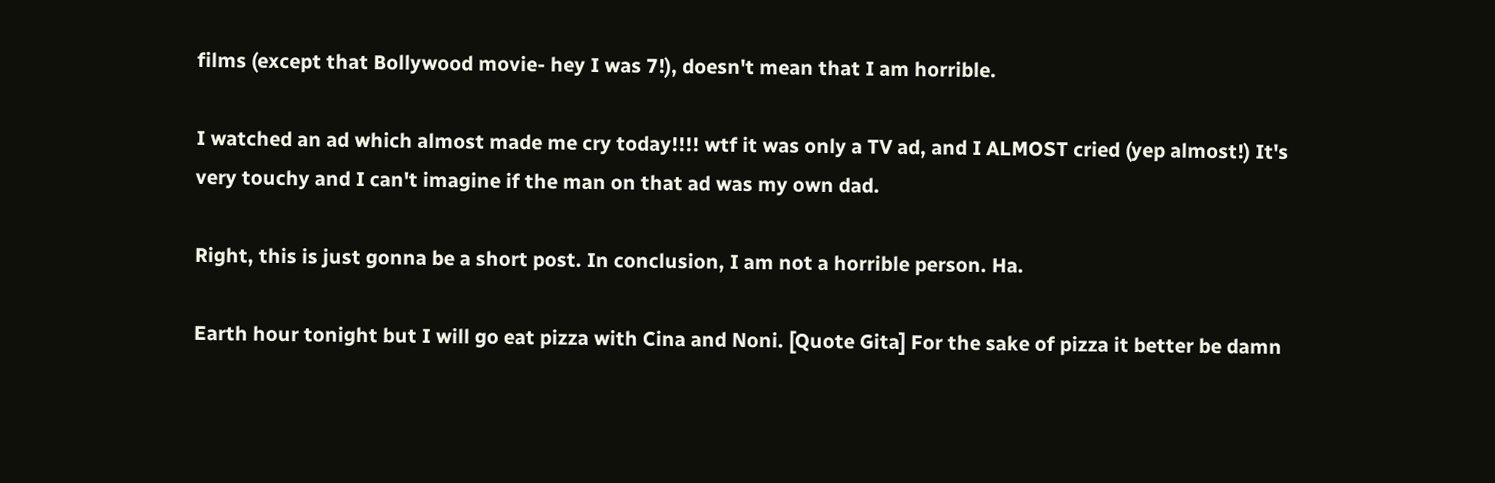films (except that Bollywood movie- hey I was 7!), doesn't mean that I am horrible.

I watched an ad which almost made me cry today!!!! wtf it was only a TV ad, and I ALMOST cried (yep almost!) It's very touchy and I can't imagine if the man on that ad was my own dad.

Right, this is just gonna be a short post. In conclusion, I am not a horrible person. Ha.

Earth hour tonight but I will go eat pizza with Cina and Noni. [Quote Gita] For the sake of pizza it better be damn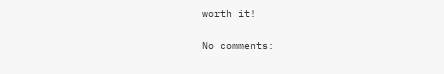worth it!

No comments: